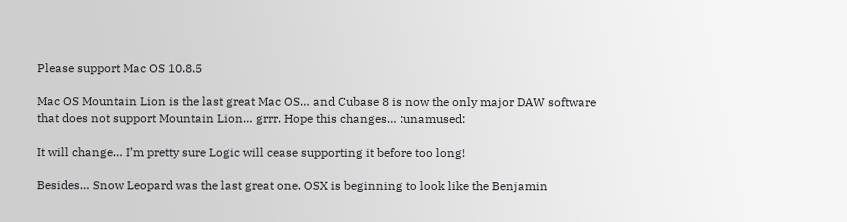Please support Mac OS 10.8.5

Mac OS Mountain Lion is the last great Mac OS… and Cubase 8 is now the only major DAW software that does not support Mountain Lion… grrr. Hope this changes… :unamused:

It will change… I’m pretty sure Logic will cease supporting it before too long!

Besides… Snow Leopard was the last great one. OSX is beginning to look like the Benjamin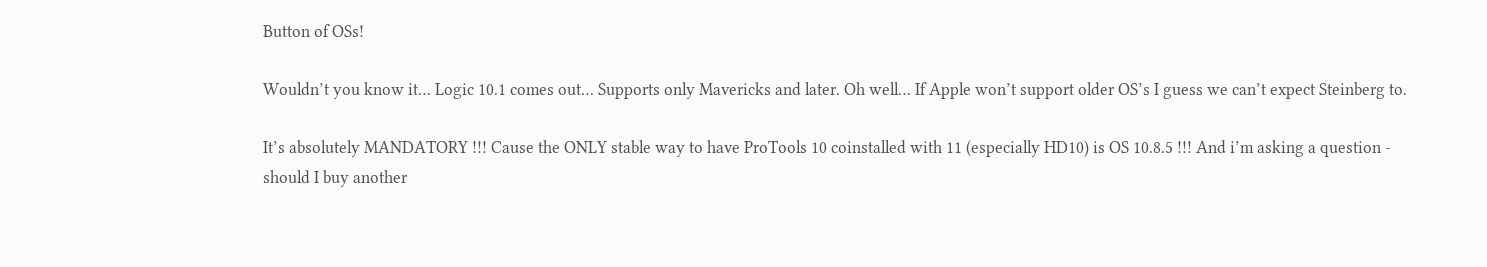Button of OSs!

Wouldn’t you know it… Logic 10.1 comes out… Supports only Mavericks and later. Oh well… If Apple won’t support older OS’s I guess we can’t expect Steinberg to.

It’s absolutely MANDATORY !!! Cause the ONLY stable way to have ProTools 10 coinstalled with 11 (especially HD10) is OS 10.8.5 !!! And i’m asking a question - should I buy another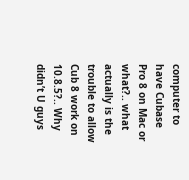computer to have Cubase Pro 8 on Mac or what?.. what actually is the trouble to allow Cub 8 work on 10.8.5?.. Why didn’t U guys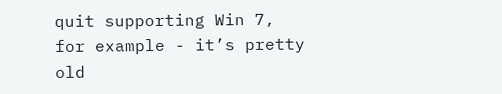quit supporting Win 7, for example - it’s pretty old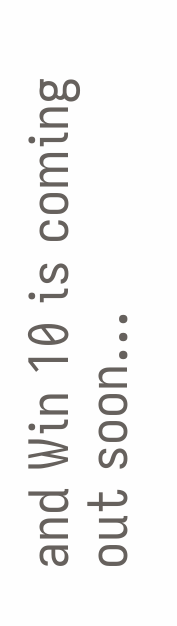and Win 10 is coming out soon…